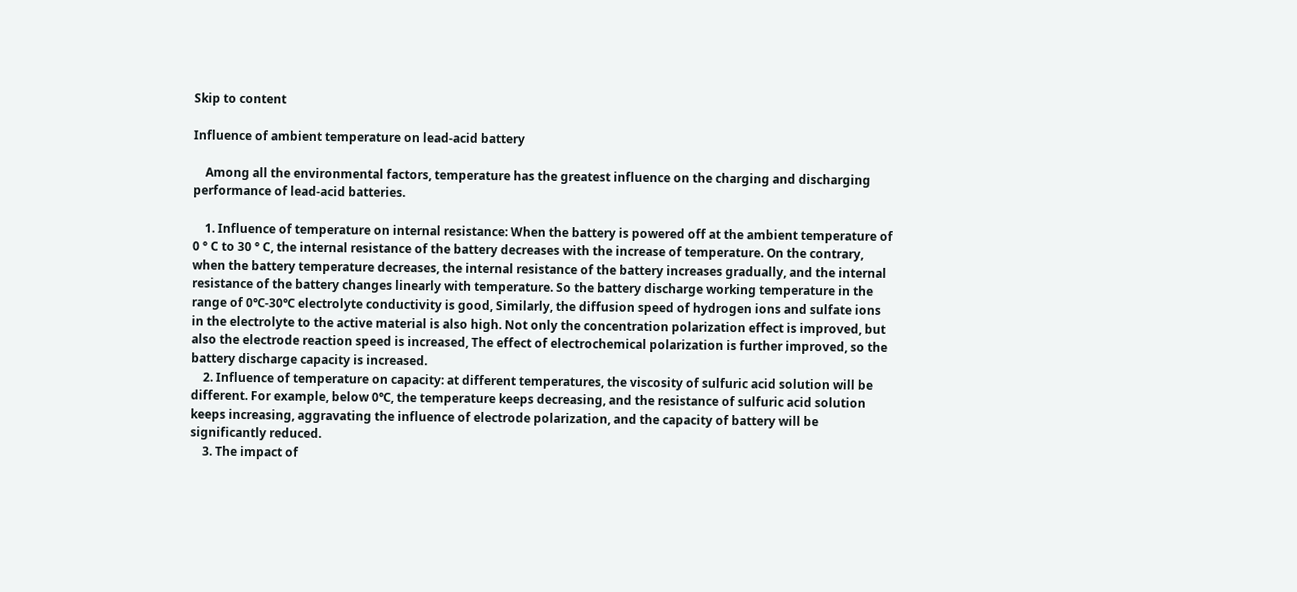Skip to content

Influence of ambient temperature on lead-acid battery

    Among all the environmental factors, temperature has the greatest influence on the charging and discharging performance of lead-acid batteries.

    1. Influence of temperature on internal resistance: When the battery is powered off at the ambient temperature of 0 ° C to 30 ° C, the internal resistance of the battery decreases with the increase of temperature. On the contrary, when the battery temperature decreases, the internal resistance of the battery increases gradually, and the internal resistance of the battery changes linearly with temperature. So the battery discharge working temperature in the range of 0℃-30℃ electrolyte conductivity is good, Similarly, the diffusion speed of hydrogen ions and sulfate ions in the electrolyte to the active material is also high. Not only the concentration polarization effect is improved, but also the electrode reaction speed is increased, The effect of electrochemical polarization is further improved, so the battery discharge capacity is increased.
    2. Influence of temperature on capacity: at different temperatures, the viscosity of sulfuric acid solution will be different. For example, below 0℃, the temperature keeps decreasing, and the resistance of sulfuric acid solution keeps increasing, aggravating the influence of electrode polarization, and the capacity of battery will be significantly reduced.
    3. The impact of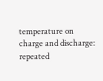temperature on charge and discharge: repeated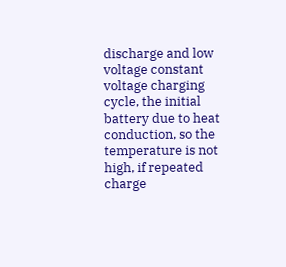discharge and low voltage constant voltage charging cycle, the initial battery due to heat conduction, so the temperature is not high, if repeated charge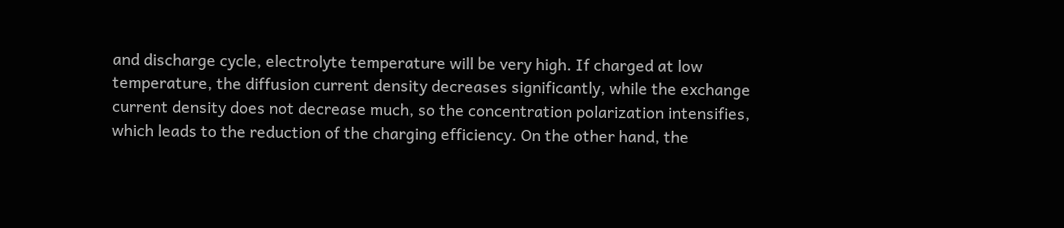and discharge cycle, electrolyte temperature will be very high. If charged at low temperature, the diffusion current density decreases significantly, while the exchange current density does not decrease much, so the concentration polarization intensifies, which leads to the reduction of the charging efficiency. On the other hand, the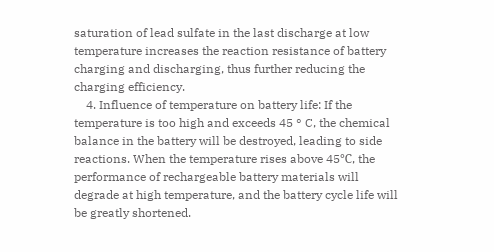saturation of lead sulfate in the last discharge at low temperature increases the reaction resistance of battery charging and discharging, thus further reducing the charging efficiency.
    4. Influence of temperature on battery life: If the temperature is too high and exceeds 45 ° C, the chemical balance in the battery will be destroyed, leading to side reactions. When the temperature rises above 45℃, the performance of rechargeable battery materials will degrade at high temperature, and the battery cycle life will be greatly shortened.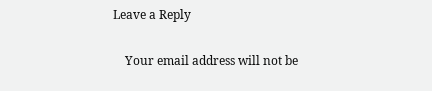Leave a Reply

    Your email address will not be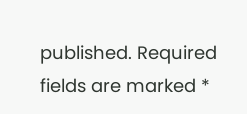published. Required fields are marked *